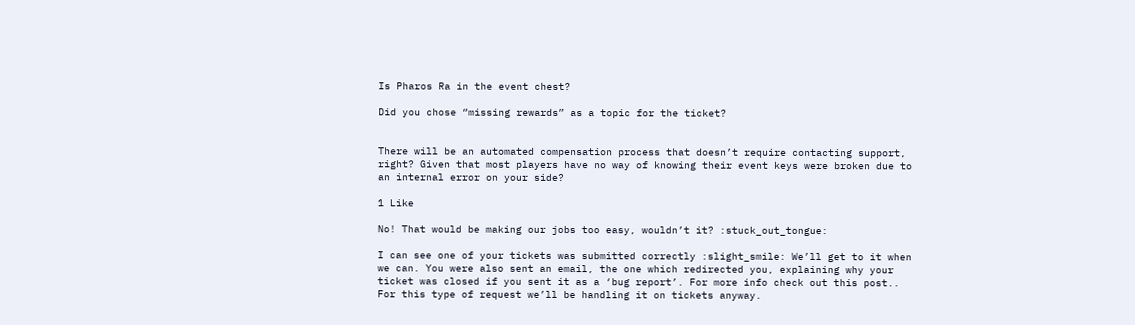Is Pharos Ra in the event chest?

Did you chose “missing rewards” as a topic for the ticket?


There will be an automated compensation process that doesn’t require contacting support, right? Given that most players have no way of knowing their event keys were broken due to an internal error on your side?

1 Like

No! That would be making our jobs too easy, wouldn’t it? :stuck_out_tongue:

I can see one of your tickets was submitted correctly :slight_smile: We’ll get to it when we can. You were also sent an email, the one which redirected you, explaining why your ticket was closed if you sent it as a ‘bug report’. For more info check out this post.. For this type of request we’ll be handling it on tickets anyway.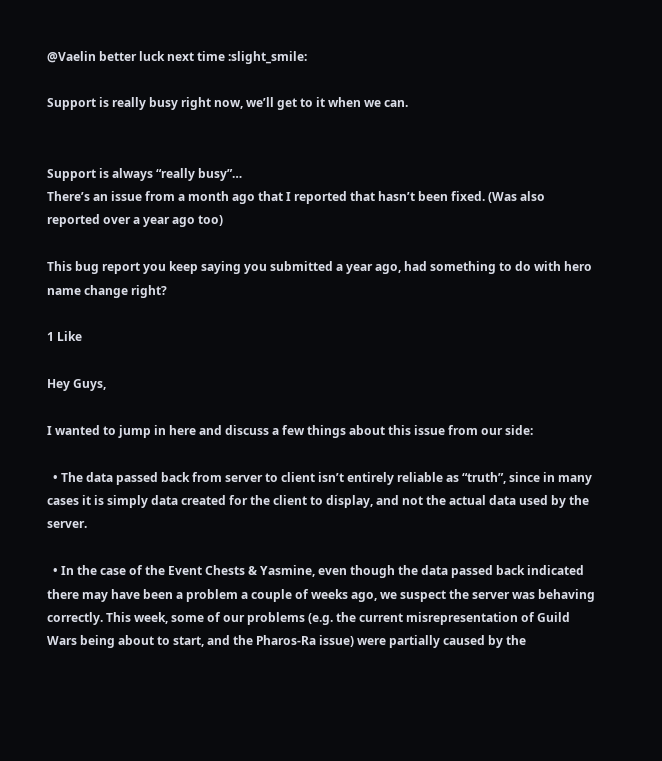@Vaelin better luck next time :slight_smile:

Support is really busy right now, we’ll get to it when we can.


Support is always “really busy”…
There’s an issue from a month ago that I reported that hasn’t been fixed. (Was also reported over a year ago too)

This bug report you keep saying you submitted a year ago, had something to do with hero name change right?

1 Like

Hey Guys,

I wanted to jump in here and discuss a few things about this issue from our side:

  • The data passed back from server to client isn’t entirely reliable as “truth”, since in many cases it is simply data created for the client to display, and not the actual data used by the server.

  • In the case of the Event Chests & Yasmine, even though the data passed back indicated there may have been a problem a couple of weeks ago, we suspect the server was behaving correctly. This week, some of our problems (e.g. the current misrepresentation of Guild Wars being about to start, and the Pharos-Ra issue) were partially caused by the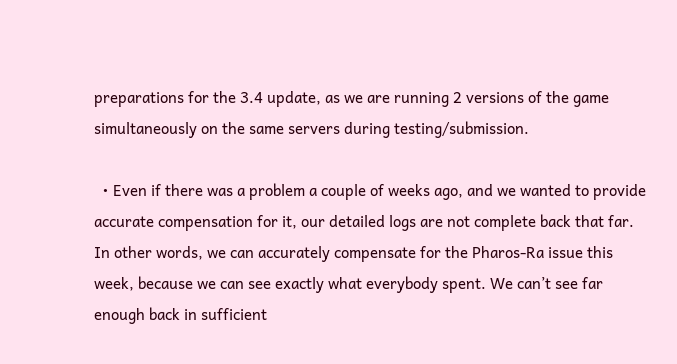preparations for the 3.4 update, as we are running 2 versions of the game simultaneously on the same servers during testing/submission.

  • Even if there was a problem a couple of weeks ago, and we wanted to provide accurate compensation for it, our detailed logs are not complete back that far. In other words, we can accurately compensate for the Pharos-Ra issue this week, because we can see exactly what everybody spent. We can’t see far enough back in sufficient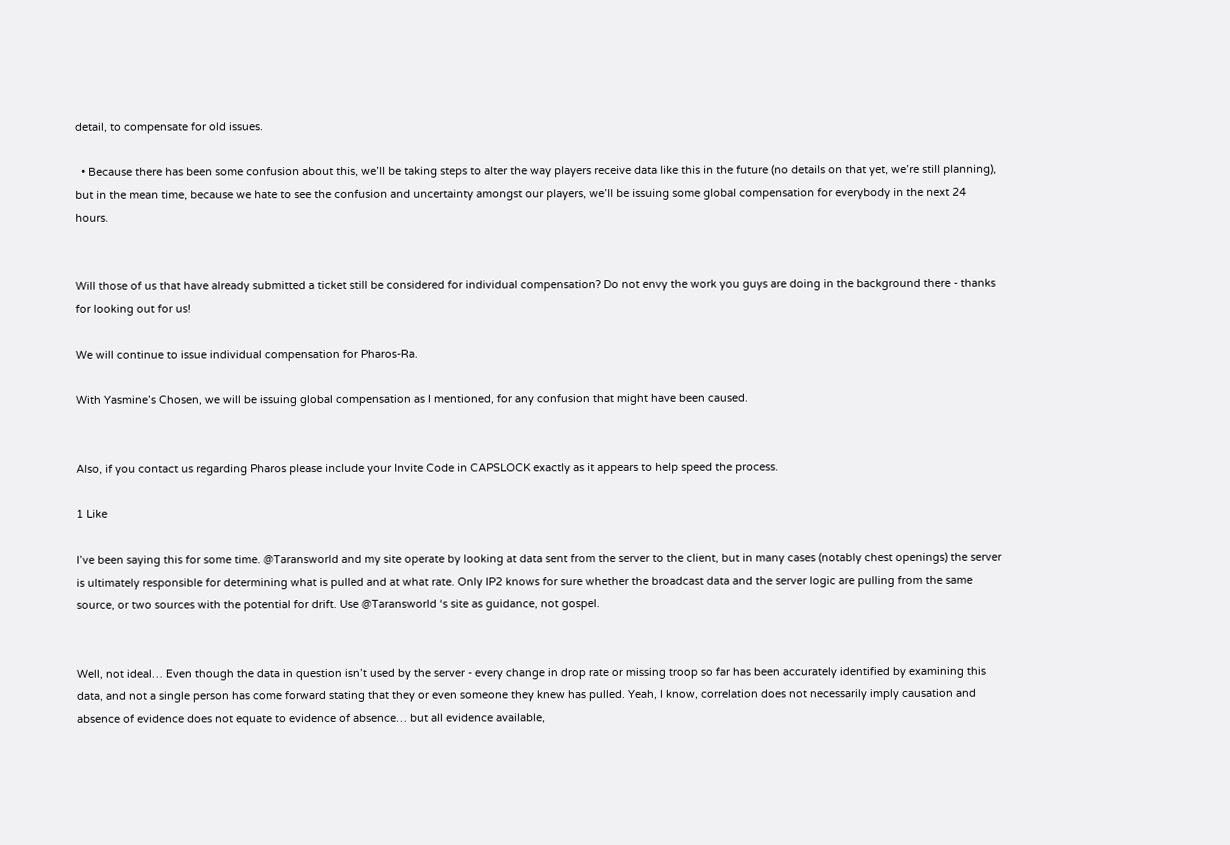detail, to compensate for old issues.

  • Because there has been some confusion about this, we’ll be taking steps to alter the way players receive data like this in the future (no details on that yet, we’re still planning), but in the mean time, because we hate to see the confusion and uncertainty amongst our players, we’ll be issuing some global compensation for everybody in the next 24 hours.


Will those of us that have already submitted a ticket still be considered for individual compensation? Do not envy the work you guys are doing in the background there - thanks for looking out for us!

We will continue to issue individual compensation for Pharos-Ra.

With Yasmine’s Chosen, we will be issuing global compensation as I mentioned, for any confusion that might have been caused.


Also, if you contact us regarding Pharos please include your Invite Code in CAPSLOCK exactly as it appears to help speed the process.

1 Like

I’ve been saying this for some time. @Taransworld and my site operate by looking at data sent from the server to the client, but in many cases (notably chest openings) the server is ultimately responsible for determining what is pulled and at what rate. Only IP2 knows for sure whether the broadcast data and the server logic are pulling from the same source, or two sources with the potential for drift. Use @Taransworld ‘s site as guidance, not gospel.


Well, not ideal… Even though the data in question isn’t used by the server - every change in drop rate or missing troop so far has been accurately identified by examining this data, and not a single person has come forward stating that they or even someone they knew has pulled. Yeah, I know, correlation does not necessarily imply causation and absence of evidence does not equate to evidence of absence… but all evidence available,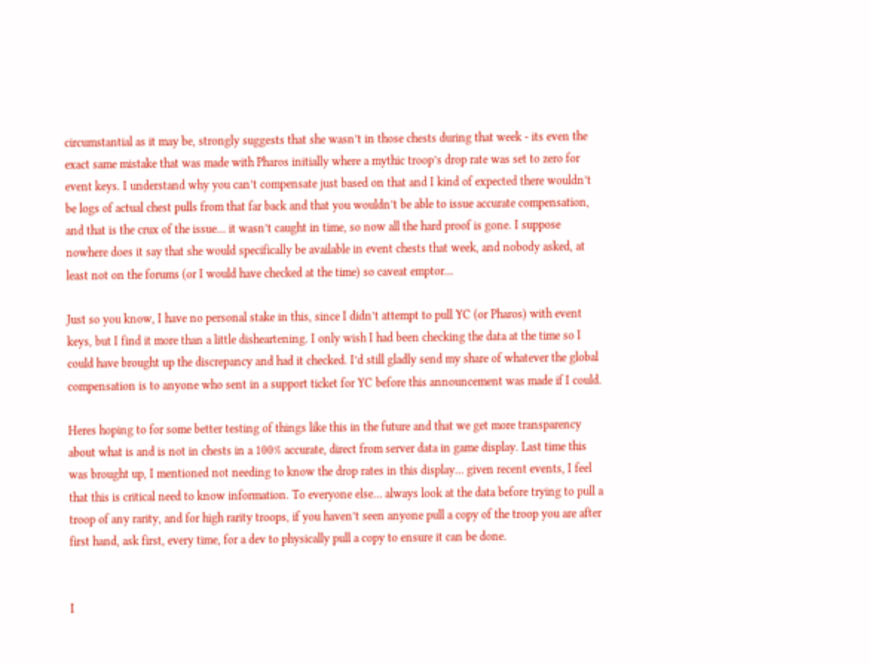circumstantial as it may be, strongly suggests that she wasn’t in those chests during that week - its even the exact same mistake that was made with Pharos initially where a mythic troop’s drop rate was set to zero for event keys. I understand why you can’t compensate just based on that and I kind of expected there wouldn’t be logs of actual chest pulls from that far back and that you wouldn’t be able to issue accurate compensation, and that is the crux of the issue… it wasn’t caught in time, so now all the hard proof is gone. I suppose nowhere does it say that she would specifically be available in event chests that week, and nobody asked, at least not on the forums (or I would have checked at the time) so caveat emptor…

Just so you know, I have no personal stake in this, since I didn’t attempt to pull YC (or Pharos) with event keys, but I find it more than a little disheartening. I only wish I had been checking the data at the time so I could have brought up the discrepancy and had it checked. I’d still gladly send my share of whatever the global compensation is to anyone who sent in a support ticket for YC before this announcement was made if I could.

Heres hoping to for some better testing of things like this in the future and that we get more transparency about what is and is not in chests in a 100% accurate, direct from server data in game display. Last time this was brought up, I mentioned not needing to know the drop rates in this display… given recent events, I feel that this is critical need to know information. To everyone else… always look at the data before trying to pull a troop of any rarity, and for high rarity troops, if you haven’t seen anyone pull a copy of the troop you are after first hand, ask first, every time, for a dev to physically pull a copy to ensure it can be done.


I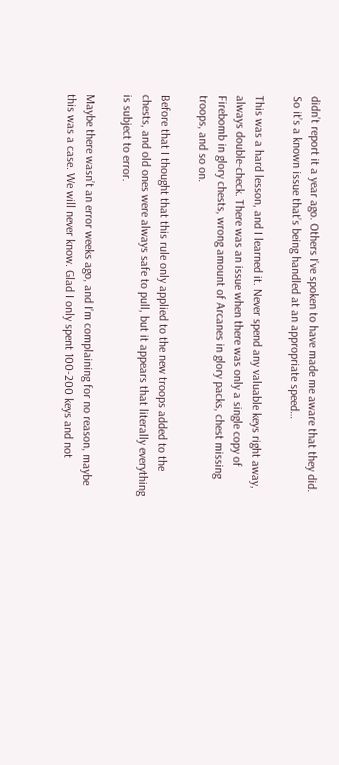didn’t report it a year ago. Others I’ve spoken to have made me aware that they did. So it’s a known issue that’s being handled at an appropriate speed…

This was a hard lesson, and I learned it. Never spend any valuable keys right away, always double-check. There was an issue when there was only a single copy of Firebomb in glory chests, wrong amount of Arcanes in glory packs, chest missing troops, and so on.

Before that I thought that this rule only applied to the new troops added to the chests, and old ones were always safe to pull, but it appears that literally everything is subject to error.

Maybe there wasn’t an error weeks ago, and I’m complaining for no reason, maybe this was a case. We will never know. Glad I only spent 100-200 keys and not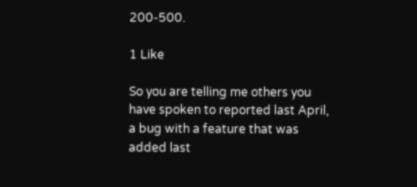200-500.

1 Like

So you are telling me others you have spoken to reported last April, a bug with a feature that was added last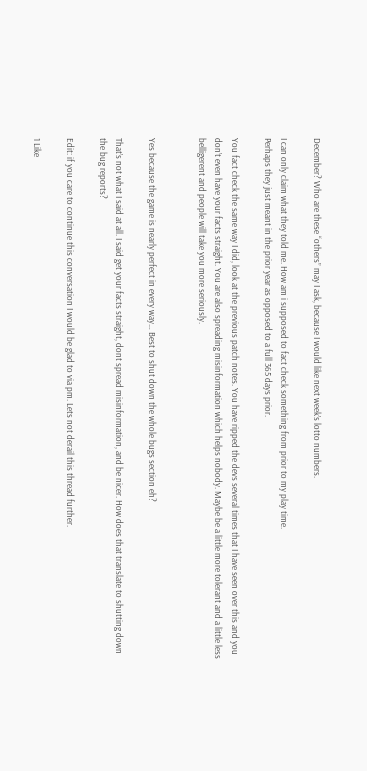December? Who are these “others” may I ask, because I would like next week’s lotto numbers.

I can only claim what they told me. How am i supposed to fact check something from prior to my play time.
Perhaps they just meant in the prior year as opposed to a full 365 days prior.

You fact check the same way I did, look at the previous patch notes. You have ripped the devs several times that I have seen over this and you don’t even have your facts straight. You are also spreading misinformation which helps nobody. Maybe be a little more tolerant and a little less belligerent and people will take you more seriously.


Yes because the game is nearly perfect in every way… Best to shut down the whole bugs section eh?

That’s not what I said at all. I said get your facts straight, dont spread misinformation, and be nicer. How does that translate to shutting down the bug reports?

Edit: if you care to continue this conversation I would be glad to via pm. Lets not derail this thread further.

1 Like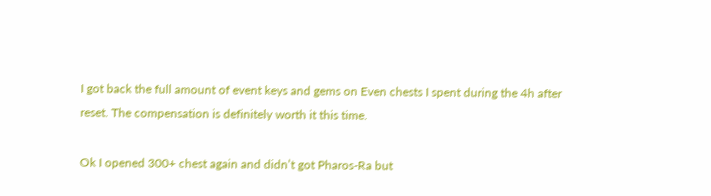I got back the full amount of event keys and gems on Even chests I spent during the 4h after reset. The compensation is definitely worth it this time.

Ok I opened 300+ chest again and didn’t got Pharos-Ra but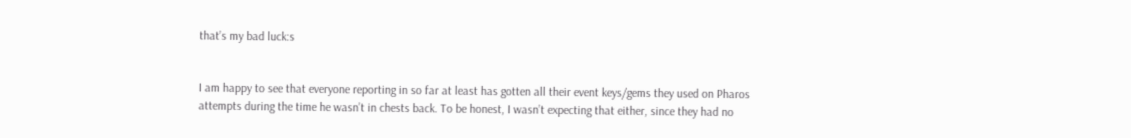that’s my bad luck:s


I am happy to see that everyone reporting in so far at least has gotten all their event keys/gems they used on Pharos attempts during the time he wasn’t in chests back. To be honest, I wasn’t expecting that either, since they had no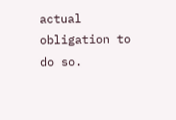actual obligation to do so.